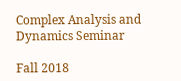Complex Analysis and Dynamics Seminar

Fall 2018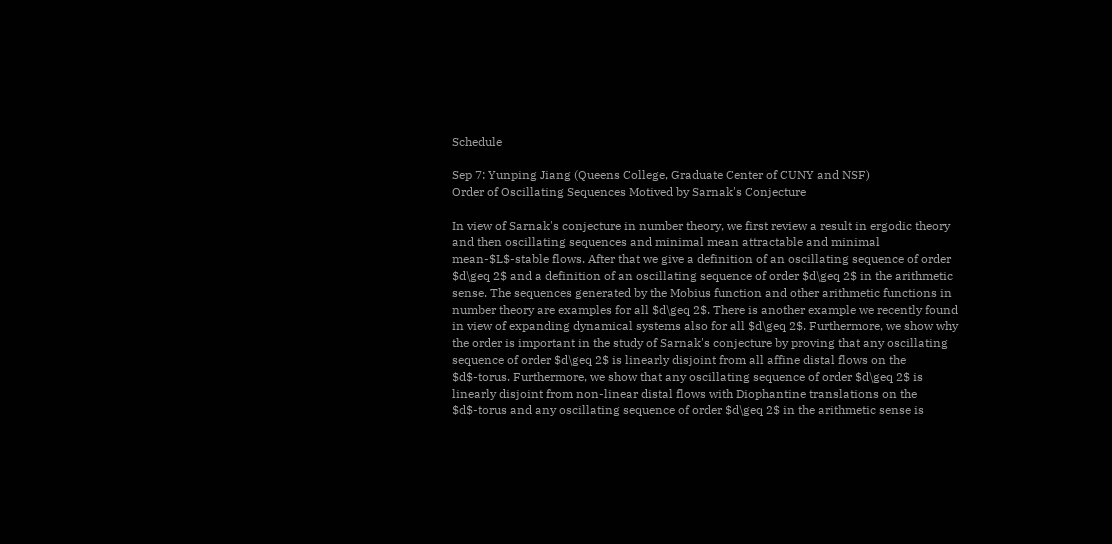Schedule

Sep 7: Yunping Jiang (Queens College, Graduate Center of CUNY and NSF)
Order of Oscillating Sequences Motived by Sarnak's Conjecture

In view of Sarnak's conjecture in number theory, we first review a result in ergodic theory and then oscillating sequences and minimal mean attractable and minimal mean-$L$-stable flows. After that we give a definition of an oscillating sequence of order $d\geq 2$ and a definition of an oscillating sequence of order $d\geq 2$ in the arithmetic sense. The sequences generated by the Mobius function and other arithmetic functions in number theory are examples for all $d\geq 2$. There is another example we recently found in view of expanding dynamical systems also for all $d\geq 2$. Furthermore, we show why the order is important in the study of Sarnak's conjecture by proving that any oscillating sequence of order $d\geq 2$ is linearly disjoint from all affine distal flows on the $d$-torus. Furthermore, we show that any oscillating sequence of order $d\geq 2$ is linearly disjoint from non-linear distal flows with Diophantine translations on the $d$-torus and any oscillating sequence of order $d\geq 2$ in the arithmetic sense is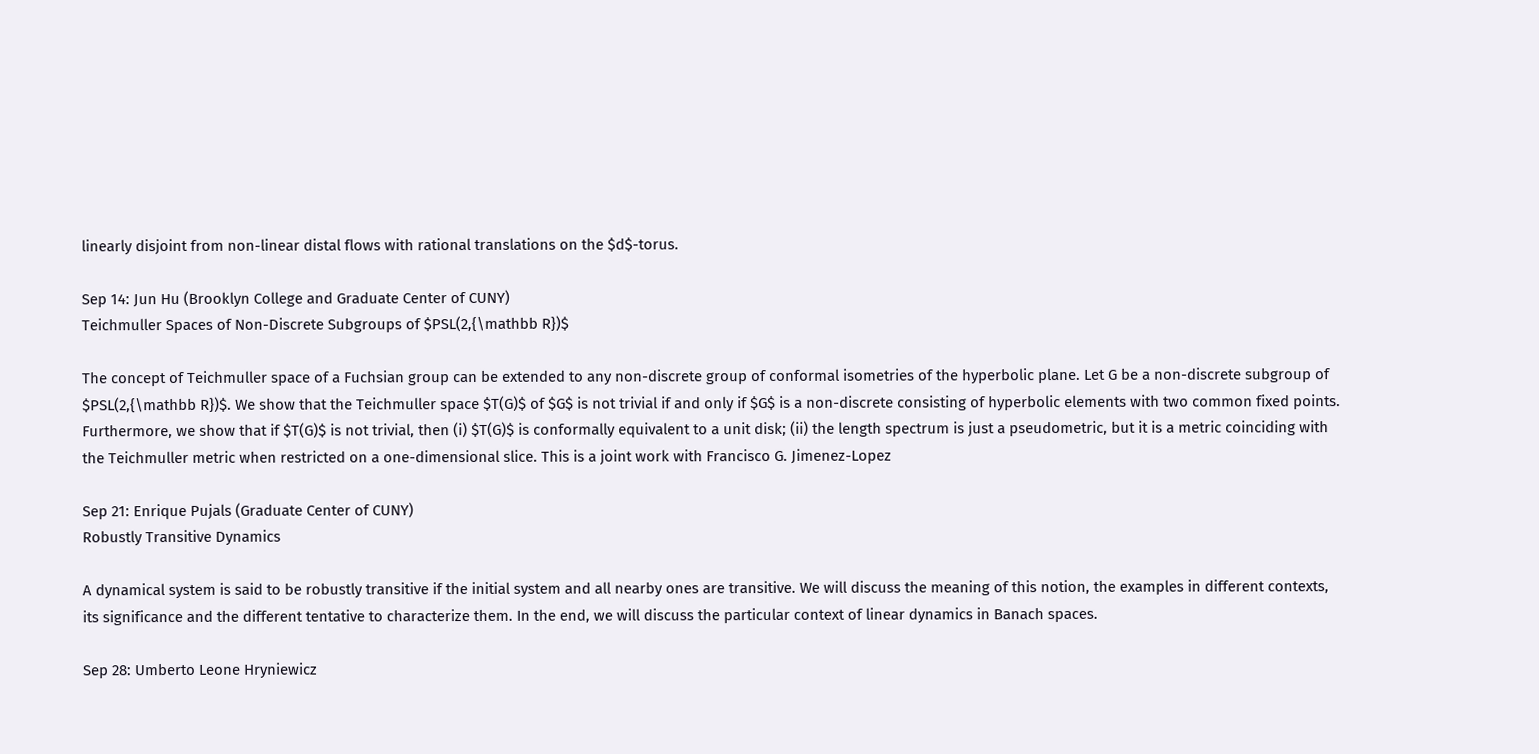linearly disjoint from non-linear distal flows with rational translations on the $d$-torus.

Sep 14: Jun Hu (Brooklyn College and Graduate Center of CUNY)
Teichmuller Spaces of Non-Discrete Subgroups of $PSL(2,{\mathbb R})$

The concept of Teichmuller space of a Fuchsian group can be extended to any non-discrete group of conformal isometries of the hyperbolic plane. Let G be a non-discrete subgroup of $PSL(2,{\mathbb R})$. We show that the Teichmuller space $T(G)$ of $G$ is not trivial if and only if $G$ is a non-discrete consisting of hyperbolic elements with two common fixed points. Furthermore, we show that if $T(G)$ is not trivial, then (i) $T(G)$ is conformally equivalent to a unit disk; (ii) the length spectrum is just a pseudometric, but it is a metric coinciding with the Teichmuller metric when restricted on a one-dimensional slice. This is a joint work with Francisco G. Jimenez-Lopez

Sep 21: Enrique Pujals (Graduate Center of CUNY)
Robustly Transitive Dynamics

A dynamical system is said to be robustly transitive if the initial system and all nearby ones are transitive. We will discuss the meaning of this notion, the examples in different contexts, its significance and the different tentative to characterize them. In the end, we will discuss the particular context of linear dynamics in Banach spaces.

Sep 28: Umberto Leone Hryniewicz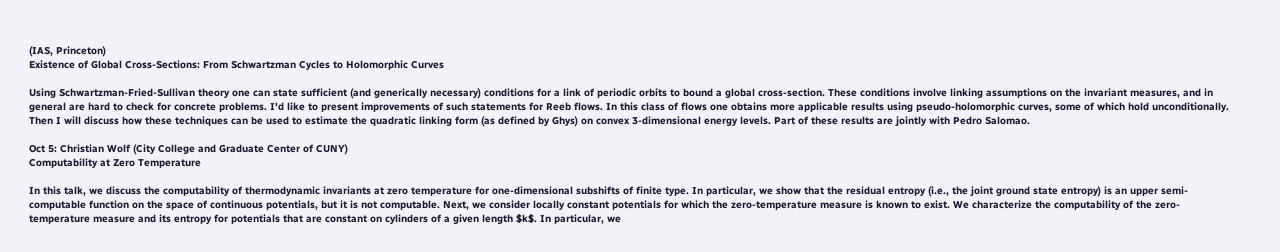(IAS, Princeton)
Existence of Global Cross-Sections: From Schwartzman Cycles to Holomorphic Curves

Using Schwartzman-Fried-Sullivan theory one can state sufficient (and generically necessary) conditions for a link of periodic orbits to bound a global cross-section. These conditions involve linking assumptions on the invariant measures, and in general are hard to check for concrete problems. I'd like to present improvements of such statements for Reeb flows. In this class of flows one obtains more applicable results using pseudo-holomorphic curves, some of which hold unconditionally. Then I will discuss how these techniques can be used to estimate the quadratic linking form (as defined by Ghys) on convex 3-dimensional energy levels. Part of these results are jointly with Pedro Salomao.

Oct 5: Christian Wolf (City College and Graduate Center of CUNY)
Computability at Zero Temperature

In this talk, we discuss the computability of thermodynamic invariants at zero temperature for one-dimensional subshifts of finite type. In particular, we show that the residual entropy (i.e., the joint ground state entropy) is an upper semi-computable function on the space of continuous potentials, but it is not computable. Next, we consider locally constant potentials for which the zero-temperature measure is known to exist. We characterize the computability of the zero-temperature measure and its entropy for potentials that are constant on cylinders of a given length $k$. In particular, we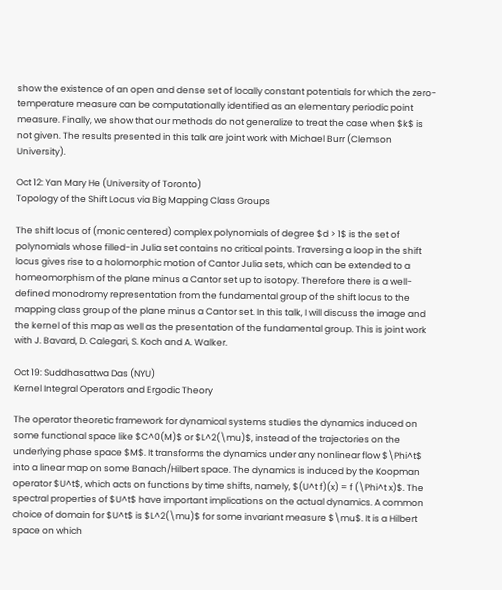show the existence of an open and dense set of locally constant potentials for which the zero-temperature measure can be computationally identified as an elementary periodic point measure. Finally, we show that our methods do not generalize to treat the case when $k$ is not given. The results presented in this talk are joint work with Michael Burr (Clemson University).

Oct 12: Yan Mary He (University of Toronto)
Topology of the Shift Locus via Big Mapping Class Groups

The shift locus of (monic centered) complex polynomials of degree $d > 1$ is the set of polynomials whose filled-in Julia set contains no critical points. Traversing a loop in the shift locus gives rise to a holomorphic motion of Cantor Julia sets, which can be extended to a homeomorphism of the plane minus a Cantor set up to isotopy. Therefore there is a well-defined monodromy representation from the fundamental group of the shift locus to the mapping class group of the plane minus a Cantor set. In this talk, I will discuss the image and the kernel of this map as well as the presentation of the fundamental group. This is joint work with J. Bavard, D. Calegari, S. Koch and A. Walker.

Oct 19: Suddhasattwa Das (NYU)
Kernel Integral Operators and Ergodic Theory

The operator theoretic framework for dynamical systems studies the dynamics induced on some functional space like $C^0(M)$ or $L^2(\mu)$, instead of the trajectories on the underlying phase space $M$. It transforms the dynamics under any nonlinear flow $\Phi^t$ into a linear map on some Banach/Hilbert space. The dynamics is induced by the Koopman operator $U^t$, which acts on functions by time shifts, namely, $(U^t f)(x) = f (\Phi^t x)$. The spectral properties of $U^t$ have important implications on the actual dynamics. A common choice of domain for $U^t$ is $L^2(\mu)$ for some invariant measure $\mu$. It is a Hilbert space on which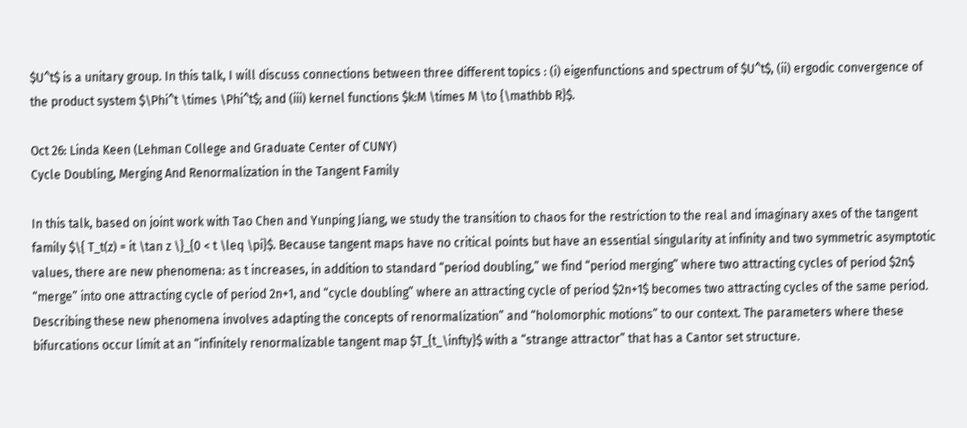$U^t$ is a unitary group. In this talk, I will discuss connections between three different topics : (i) eigenfunctions and spectrum of $U^t$, (ii) ergodic convergence of the product system $\Phi^t \times \Phi^t$; and (iii) kernel functions $k:M \times M \to {\mathbb R}$.

Oct 26: Linda Keen (Lehman College and Graduate Center of CUNY)
Cycle Doubling, Merging And Renormalization in the Tangent Family

In this talk, based on joint work with Tao Chen and Yunping Jiang, we study the transition to chaos for the restriction to the real and imaginary axes of the tangent family $\{ T_t(z) = it \tan z \}_{0 < t \leq \pi}$. Because tangent maps have no critical points but have an essential singularity at infinity and two symmetric asymptotic values, there are new phenomena: as t increases, in addition to standard “period doubling,” we find “period merging” where two attracting cycles of period $2n$ “merge” into one attracting cycle of period 2n+1, and “cycle doubling” where an attracting cycle of period $2n+1$ becomes two attracting cycles of the same period. Describing these new phenomena involves adapting the concepts of renormalization” and “holomorphic motions” to our context. The parameters where these bifurcations occur limit at an “infinitely renormalizable tangent map $T_{t_\infty}$ with a “strange attractor” that has a Cantor set structure.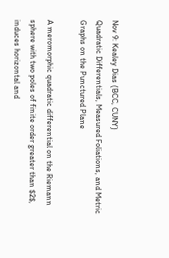Nov 9: Kealey Dias (BCC, CUNY)
Quadratic Differentials, Measured Foliations, and Metric Graphs on the Punctured Plane

A meromorphic quadratic differential on the Riemann sphere with two poles of finite order greater than $2$, induces horizontal and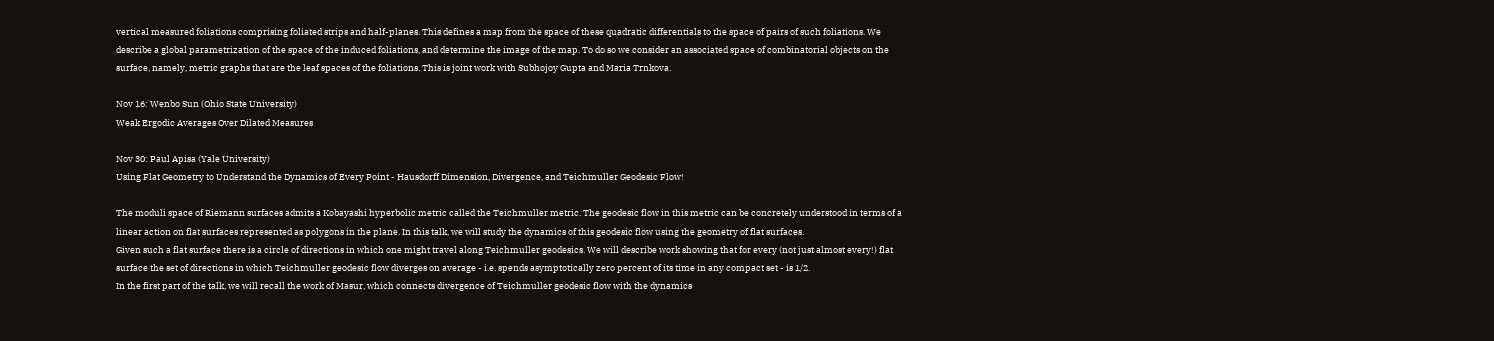vertical measured foliations comprising foliated strips and half-planes. This defines a map from the space of these quadratic differentials to the space of pairs of such foliations. We describe a global parametrization of the space of the induced foliations, and determine the image of the map. To do so we consider an associated space of combinatorial objects on the surface, namely, metric graphs that are the leaf spaces of the foliations. This is joint work with Subhojoy Gupta and Maria Trnkova.

Nov 16: Wenbo Sun (Ohio State University)
Weak Ergodic Averages Over Dilated Measures

Nov 30: Paul Apisa (Yale University)
Using Flat Geometry to Understand the Dynamics of Every Point - Hausdorff Dimension, Divergence, and Teichmuller Geodesic Flow!

The moduli space of Riemann surfaces admits a Kobayashi hyperbolic metric called the Teichmuller metric. The geodesic flow in this metric can be concretely understood in terms of a linear action on flat surfaces represented as polygons in the plane. In this talk, we will study the dynamics of this geodesic flow using the geometry of flat surfaces.
Given such a flat surface there is a circle of directions in which one might travel along Teichmuller geodesics. We will describe work showing that for every (not just almost every!) flat surface the set of directions in which Teichmuller geodesic flow diverges on average - i.e. spends asymptotically zero percent of its time in any compact set - is 1/2.
In the first part of the talk, we will recall the work of Masur, which connects divergence of Teichmuller geodesic flow with the dynamics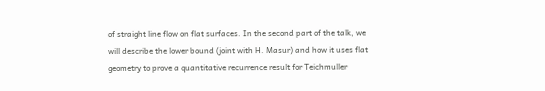of straight line flow on flat surfaces. In the second part of the talk, we will describe the lower bound (joint with H. Masur) and how it uses flat geometry to prove a quantitative recurrence result for Teichmuller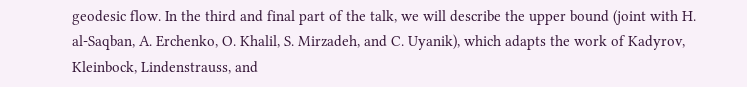geodesic flow. In the third and final part of the talk, we will describe the upper bound (joint with H. al-Saqban, A. Erchenko, O. Khalil, S. Mirzadeh, and C. Uyanik), which adapts the work of Kadyrov, Kleinbock, Lindenstrauss, and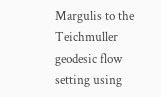Margulis to the Teichmuller geodesic flow setting using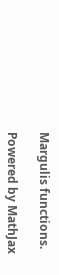Margulis functions.

Powered by MathJax